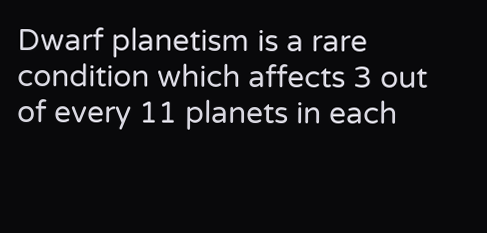Dwarf planetism is a rare condition which affects 3 out of every 11 planets in each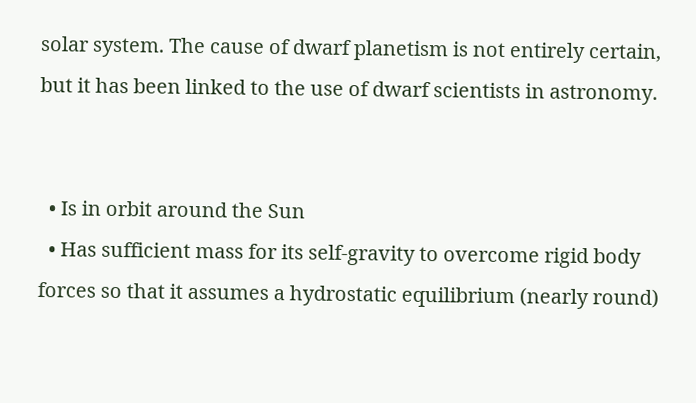solar system. The cause of dwarf planetism is not entirely certain, but it has been linked to the use of dwarf scientists in astronomy.


  • Is in orbit around the Sun
  • Has sufficient mass for its self-gravity to overcome rigid body forces so that it assumes a hydrostatic equilibrium (nearly round)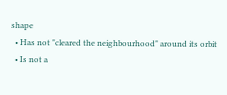shape
  • Has not "cleared the neighbourhood" around its orbit
  • Is not a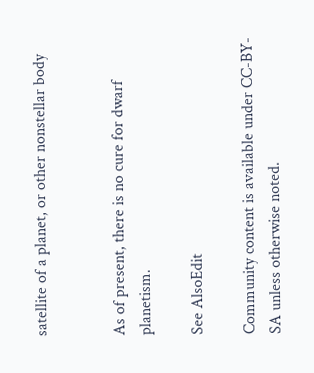satellite of a planet, or other nonstellar body


As of present, there is no cure for dwarf planetism.

See AlsoEdit

Community content is available under CC-BY-SA unless otherwise noted.